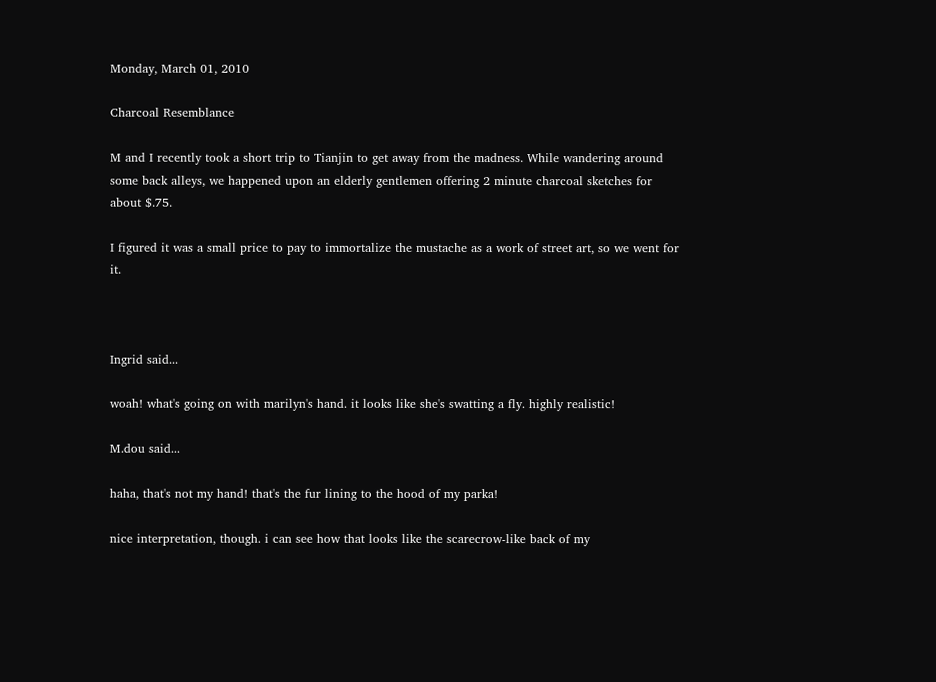Monday, March 01, 2010

Charcoal Resemblance

M and I recently took a short trip to Tianjin to get away from the madness. While wandering around some back alleys, we happened upon an elderly gentlemen offering 2 minute charcoal sketches for about $.75.

I figured it was a small price to pay to immortalize the mustache as a work of street art, so we went for it.



Ingrid said...

woah! what's going on with marilyn's hand. it looks like she's swatting a fly. highly realistic!

M.dou said...

haha, that's not my hand! that's the fur lining to the hood of my parka!

nice interpretation, though. i can see how that looks like the scarecrow-like back of my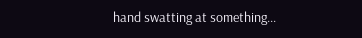hand swatting at something...